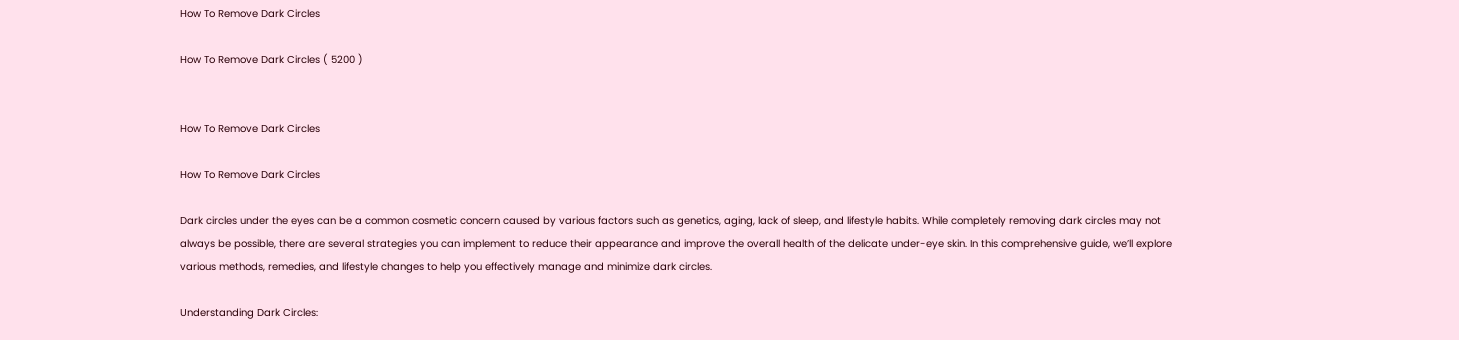How To Remove Dark Circles

How To Remove Dark Circles ( 5200 )


How To Remove Dark Circles

How To Remove Dark Circles

Dark circles under the eyes can be a common cosmetic concern caused by various factors such as genetics, aging, lack of sleep, and lifestyle habits. While completely removing dark circles may not always be possible, there are several strategies you can implement to reduce their appearance and improve the overall health of the delicate under-eye skin. In this comprehensive guide, we’ll explore various methods, remedies, and lifestyle changes to help you effectively manage and minimize dark circles.

Understanding Dark Circles: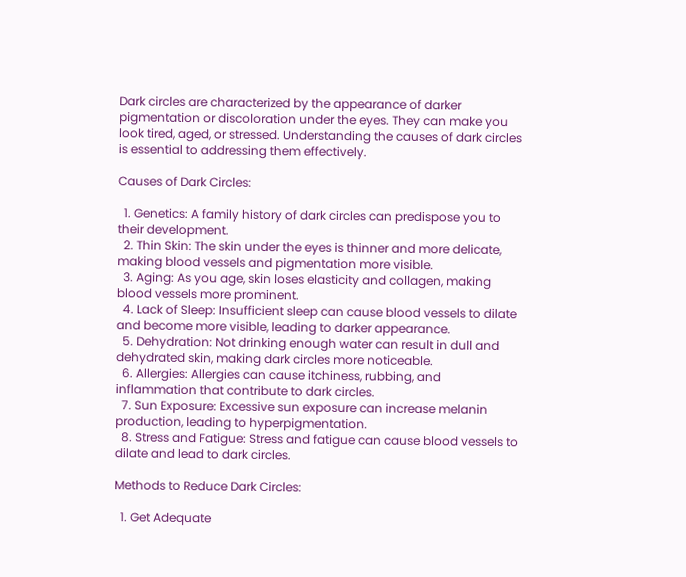Dark circles are characterized by the appearance of darker pigmentation or discoloration under the eyes. They can make you look tired, aged, or stressed. Understanding the causes of dark circles is essential to addressing them effectively.

Causes of Dark Circles:

  1. Genetics: A family history of dark circles can predispose you to their development.
  2. Thin Skin: The skin under the eyes is thinner and more delicate, making blood vessels and pigmentation more visible.
  3. Aging: As you age, skin loses elasticity and collagen, making blood vessels more prominent.
  4. Lack of Sleep: Insufficient sleep can cause blood vessels to dilate and become more visible, leading to darker appearance.
  5. Dehydration: Not drinking enough water can result in dull and dehydrated skin, making dark circles more noticeable.
  6. Allergies: Allergies can cause itchiness, rubbing, and inflammation that contribute to dark circles.
  7. Sun Exposure: Excessive sun exposure can increase melanin production, leading to hyperpigmentation.
  8. Stress and Fatigue: Stress and fatigue can cause blood vessels to dilate and lead to dark circles.

Methods to Reduce Dark Circles:

  1. Get Adequate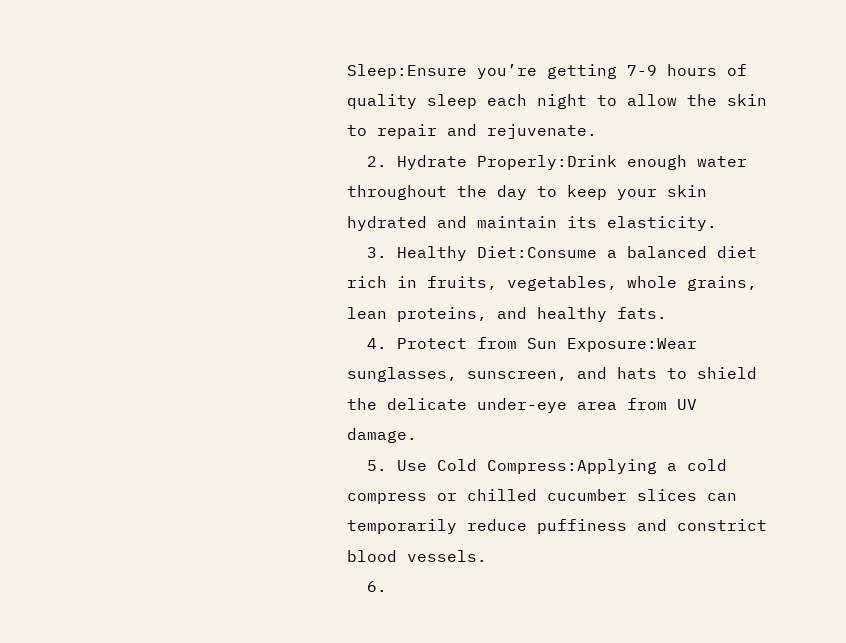Sleep:Ensure you’re getting 7-9 hours of quality sleep each night to allow the skin to repair and rejuvenate.
  2. Hydrate Properly:Drink enough water throughout the day to keep your skin hydrated and maintain its elasticity.
  3. Healthy Diet:Consume a balanced diet rich in fruits, vegetables, whole grains, lean proteins, and healthy fats.
  4. Protect from Sun Exposure:Wear sunglasses, sunscreen, and hats to shield the delicate under-eye area from UV damage.
  5. Use Cold Compress:Applying a cold compress or chilled cucumber slices can temporarily reduce puffiness and constrict blood vessels.
  6.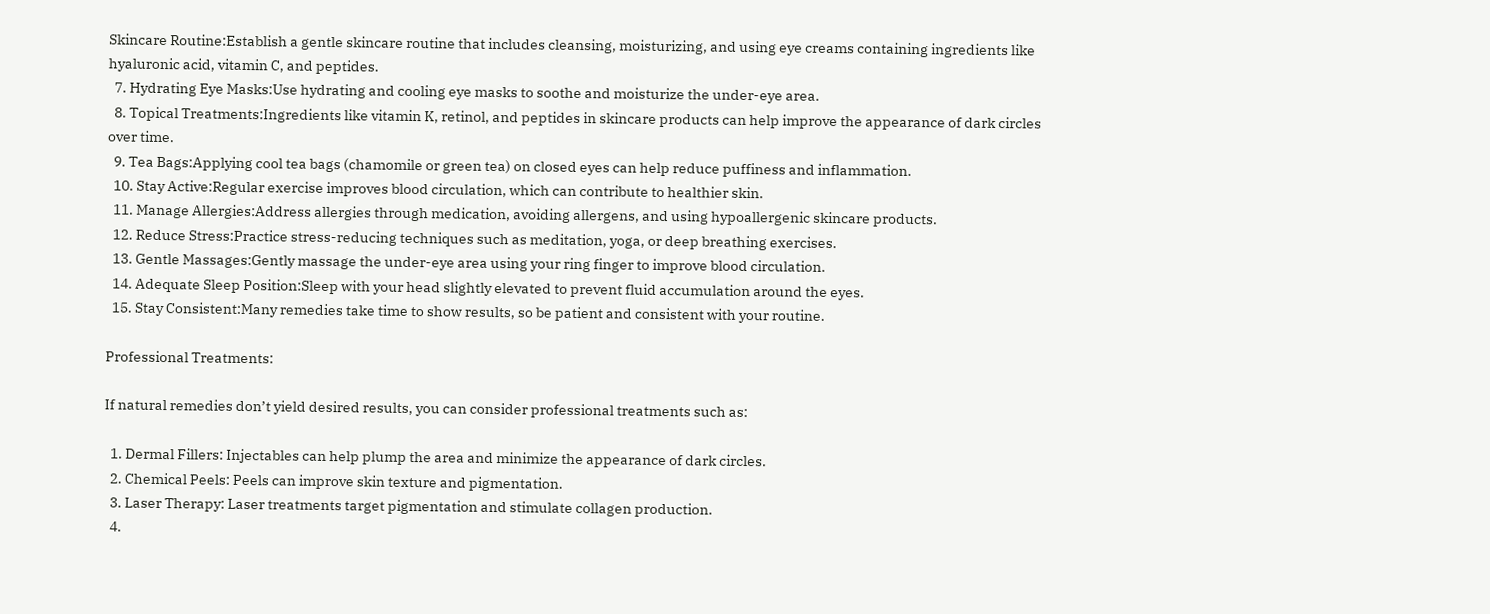Skincare Routine:Establish a gentle skincare routine that includes cleansing, moisturizing, and using eye creams containing ingredients like hyaluronic acid, vitamin C, and peptides.
  7. Hydrating Eye Masks:Use hydrating and cooling eye masks to soothe and moisturize the under-eye area.
  8. Topical Treatments:Ingredients like vitamin K, retinol, and peptides in skincare products can help improve the appearance of dark circles over time.
  9. Tea Bags:Applying cool tea bags (chamomile or green tea) on closed eyes can help reduce puffiness and inflammation.
  10. Stay Active:Regular exercise improves blood circulation, which can contribute to healthier skin.
  11. Manage Allergies:Address allergies through medication, avoiding allergens, and using hypoallergenic skincare products.
  12. Reduce Stress:Practice stress-reducing techniques such as meditation, yoga, or deep breathing exercises.
  13. Gentle Massages:Gently massage the under-eye area using your ring finger to improve blood circulation.
  14. Adequate Sleep Position:Sleep with your head slightly elevated to prevent fluid accumulation around the eyes.
  15. Stay Consistent:Many remedies take time to show results, so be patient and consistent with your routine.

Professional Treatments:

If natural remedies don’t yield desired results, you can consider professional treatments such as:

  1. Dermal Fillers: Injectables can help plump the area and minimize the appearance of dark circles.
  2. Chemical Peels: Peels can improve skin texture and pigmentation.
  3. Laser Therapy: Laser treatments target pigmentation and stimulate collagen production.
  4.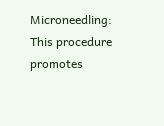Microneedling: This procedure promotes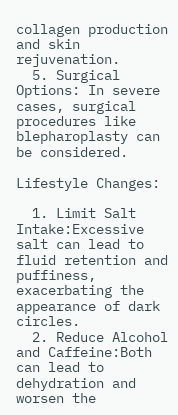collagen production and skin rejuvenation.
  5. Surgical Options: In severe cases, surgical procedures like blepharoplasty can be considered.

Lifestyle Changes:

  1. Limit Salt Intake:Excessive salt can lead to fluid retention and puffiness, exacerbating the appearance of dark circles.
  2. Reduce Alcohol and Caffeine:Both can lead to dehydration and worsen the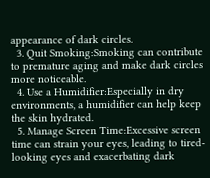appearance of dark circles.
  3. Quit Smoking:Smoking can contribute to premature aging and make dark circles more noticeable.
  4. Use a Humidifier:Especially in dry environments, a humidifier can help keep the skin hydrated.
  5. Manage Screen Time:Excessive screen time can strain your eyes, leading to tired-looking eyes and exacerbating dark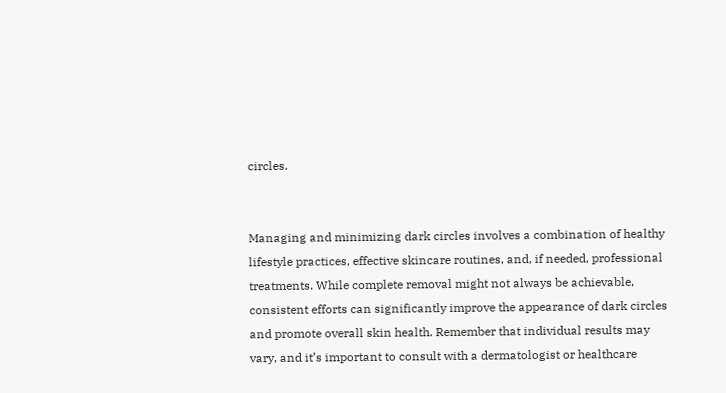circles.


Managing and minimizing dark circles involves a combination of healthy lifestyle practices, effective skincare routines, and, if needed, professional treatments. While complete removal might not always be achievable, consistent efforts can significantly improve the appearance of dark circles and promote overall skin health. Remember that individual results may vary, and it’s important to consult with a dermatologist or healthcare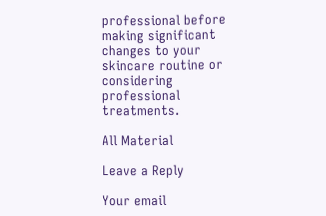professional before making significant changes to your skincare routine or considering professional treatments.

All Material

Leave a Reply

Your email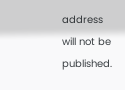address will not be published.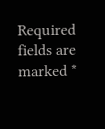Required fields are marked *